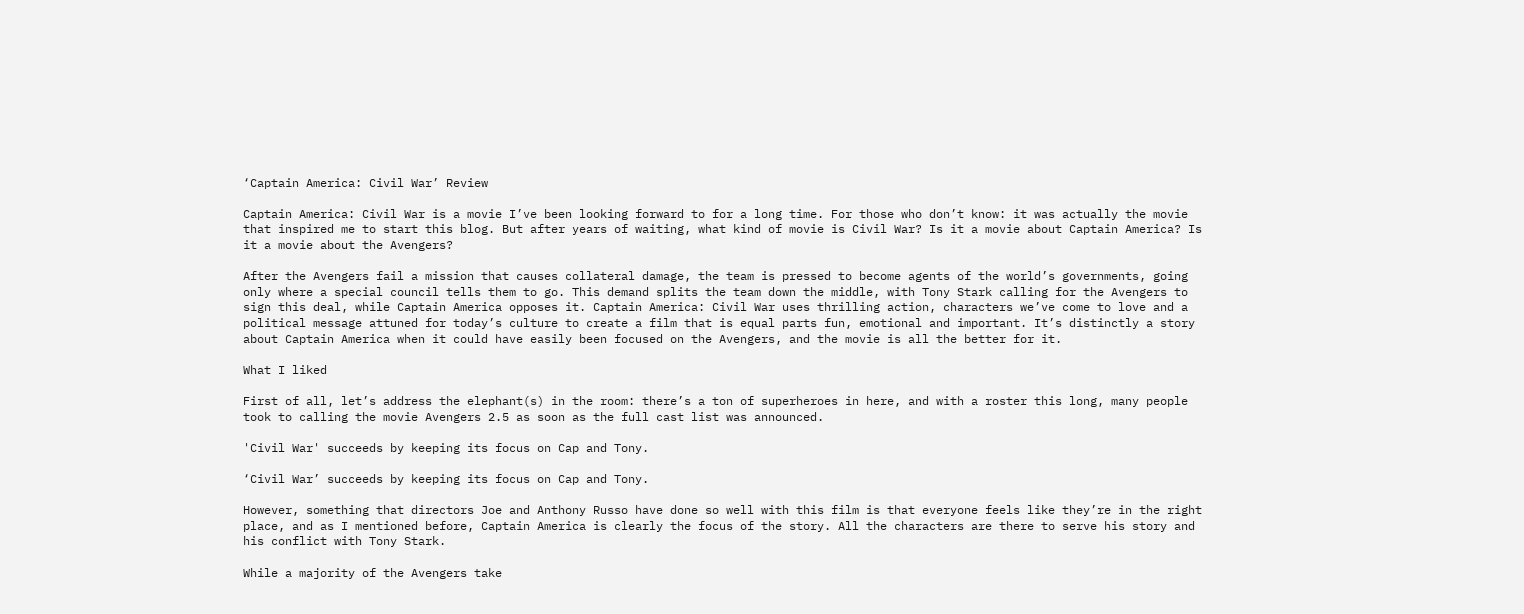‘Captain America: Civil War’ Review

Captain America: Civil War is a movie I’ve been looking forward to for a long time. For those who don’t know: it was actually the movie that inspired me to start this blog. But after years of waiting, what kind of movie is Civil War? Is it a movie about Captain America? Is it a movie about the Avengers?

After the Avengers fail a mission that causes collateral damage, the team is pressed to become agents of the world’s governments, going only where a special council tells them to go. This demand splits the team down the middle, with Tony Stark calling for the Avengers to sign this deal, while Captain America opposes it. Captain America: Civil War uses thrilling action, characters we’ve come to love and a political message attuned for today’s culture to create a film that is equal parts fun, emotional and important. It’s distinctly a story about Captain America when it could have easily been focused on the Avengers, and the movie is all the better for it.

What I liked

First of all, let’s address the elephant(s) in the room: there’s a ton of superheroes in here, and with a roster this long, many people took to calling the movie Avengers 2.5 as soon as the full cast list was announced.

'Civil War' succeeds by keeping its focus on Cap and Tony.

‘Civil War’ succeeds by keeping its focus on Cap and Tony.

However, something that directors Joe and Anthony Russo have done so well with this film is that everyone feels like they’re in the right place, and as I mentioned before, Captain America is clearly the focus of the story. All the characters are there to serve his story and his conflict with Tony Stark.

While a majority of the Avengers take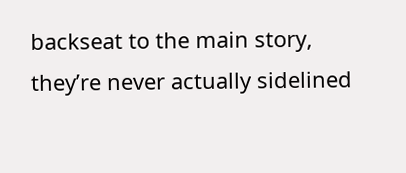backseat to the main story, they’re never actually sidelined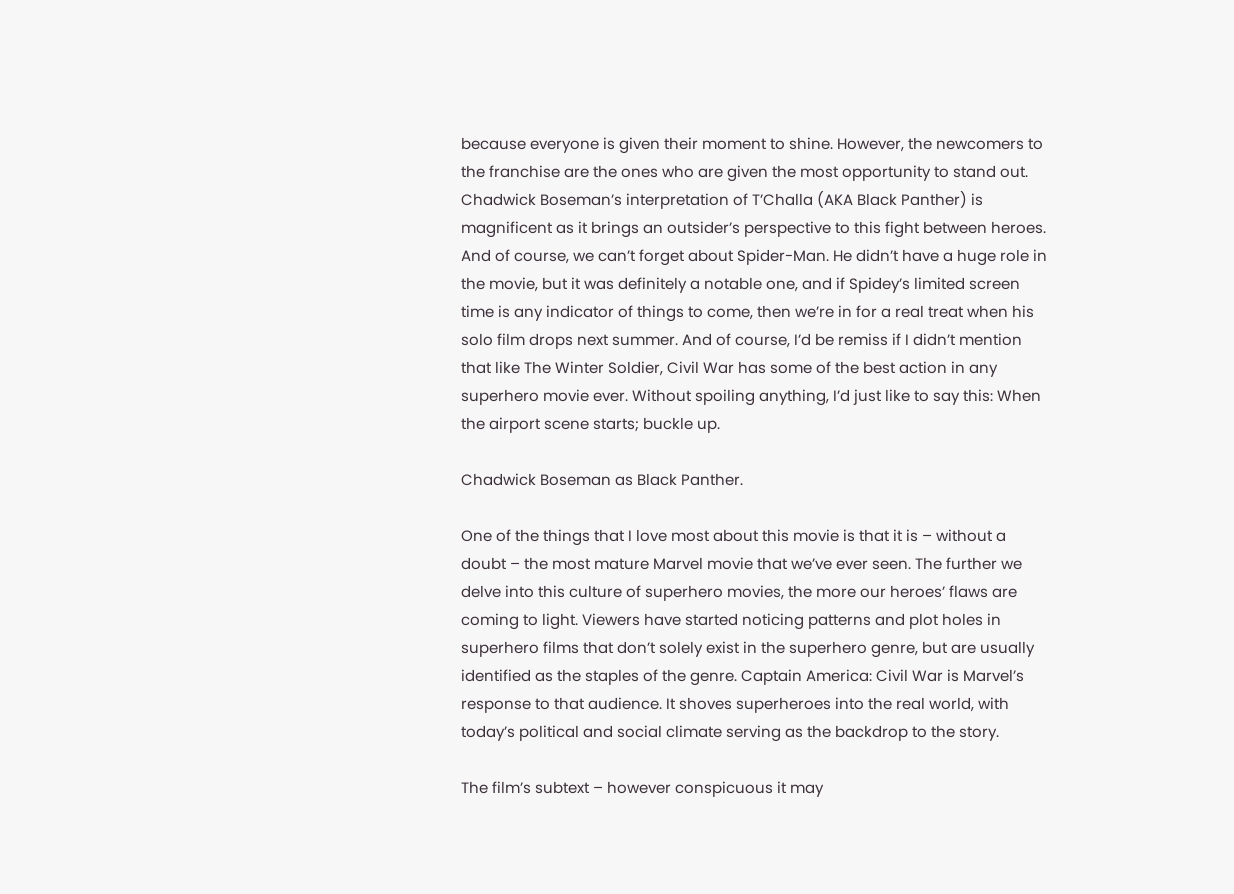because everyone is given their moment to shine. However, the newcomers to the franchise are the ones who are given the most opportunity to stand out. Chadwick Boseman’s interpretation of T’Challa (AKA Black Panther) is magnificent as it brings an outsider’s perspective to this fight between heroes. And of course, we can’t forget about Spider-Man. He didn’t have a huge role in the movie, but it was definitely a notable one, and if Spidey’s limited screen time is any indicator of things to come, then we’re in for a real treat when his solo film drops next summer. And of course, I’d be remiss if I didn’t mention that like The Winter Soldier, Civil War has some of the best action in any superhero movie ever. Without spoiling anything, I’d just like to say this: When the airport scene starts; buckle up.

Chadwick Boseman as Black Panther.

One of the things that I love most about this movie is that it is – without a doubt – the most mature Marvel movie that we’ve ever seen. The further we delve into this culture of superhero movies, the more our heroes’ flaws are coming to light. Viewers have started noticing patterns and plot holes in superhero films that don’t solely exist in the superhero genre, but are usually identified as the staples of the genre. Captain America: Civil War is Marvel’s response to that audience. It shoves superheroes into the real world, with today’s political and social climate serving as the backdrop to the story.

The film’s subtext – however conspicuous it may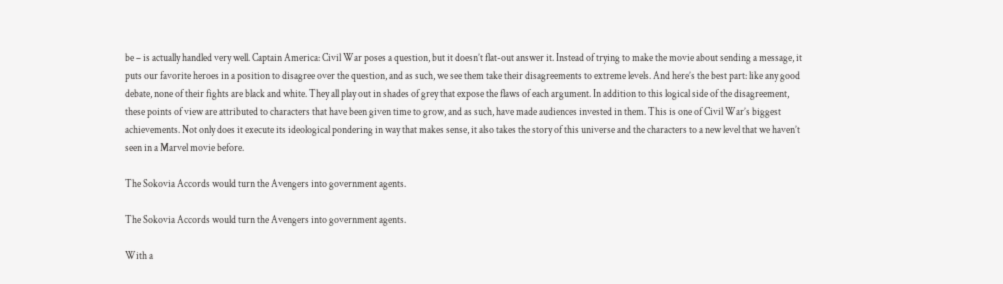be – is actually handled very well. Captain America: Civil War poses a question, but it doesn’t flat-out answer it. Instead of trying to make the movie about sending a message, it puts our favorite heroes in a position to disagree over the question, and as such, we see them take their disagreements to extreme levels. And here’s the best part: like any good debate, none of their fights are black and white. They all play out in shades of grey that expose the flaws of each argument. In addition to this logical side of the disagreement, these points of view are attributed to characters that have been given time to grow, and as such, have made audiences invested in them. This is one of Civil War’s biggest achievements. Not only does it execute its ideological pondering in way that makes sense, it also takes the story of this universe and the characters to a new level that we haven’t seen in a Marvel movie before.

The Sokovia Accords would turn the Avengers into government agents.

The Sokovia Accords would turn the Avengers into government agents.

With a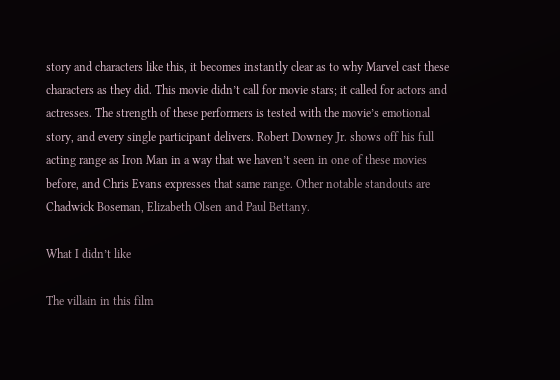story and characters like this, it becomes instantly clear as to why Marvel cast these characters as they did. This movie didn’t call for movie stars; it called for actors and actresses. The strength of these performers is tested with the movie’s emotional story, and every single participant delivers. Robert Downey Jr. shows off his full acting range as Iron Man in a way that we haven’t seen in one of these movies before, and Chris Evans expresses that same range. Other notable standouts are Chadwick Boseman, Elizabeth Olsen and Paul Bettany.

What I didn’t like

The villain in this film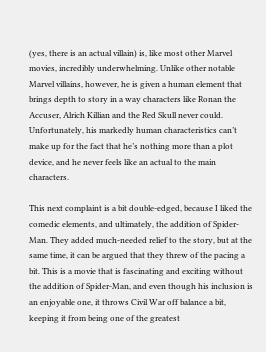(yes, there is an actual villain) is, like most other Marvel movies, incredibly underwhelming. Unlike other notable Marvel villains, however, he is given a human element that brings depth to story in a way characters like Ronan the Accuser, Alrich Killian and the Red Skull never could. Unfortunately, his markedly human characteristics can’t make up for the fact that he’s nothing more than a plot device, and he never feels like an actual to the main characters.

This next complaint is a bit double-edged, because I liked the comedic elements, and ultimately, the addition of Spider-Man. They added much-needed relief to the story, but at the same time, it can be argued that they threw of the pacing a bit. This is a movie that is fascinating and exciting without the addition of Spider-Man, and even though his inclusion is an enjoyable one, it throws Civil War off balance a bit, keeping it from being one of the greatest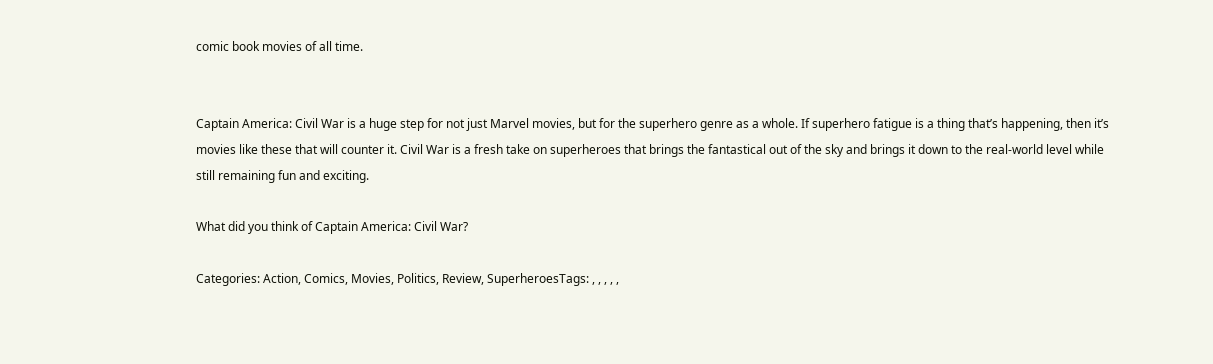comic book movies of all time.


Captain America: Civil War is a huge step for not just Marvel movies, but for the superhero genre as a whole. If superhero fatigue is a thing that’s happening, then it’s movies like these that will counter it. Civil War is a fresh take on superheroes that brings the fantastical out of the sky and brings it down to the real-world level while still remaining fun and exciting.

What did you think of Captain America: Civil War?

Categories: Action, Comics, Movies, Politics, Review, SuperheroesTags: , , , , ,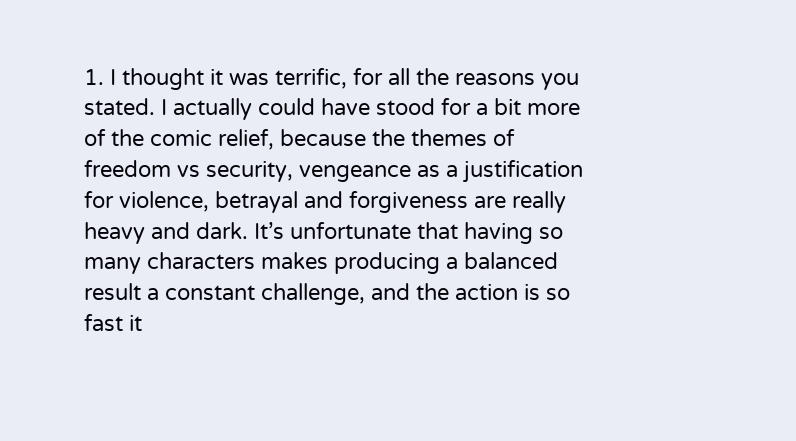1. I thought it was terrific, for all the reasons you stated. I actually could have stood for a bit more of the comic relief, because the themes of freedom vs security, vengeance as a justification for violence, betrayal and forgiveness are really heavy and dark. It’s unfortunate that having so many characters makes producing a balanced result a constant challenge, and the action is so fast it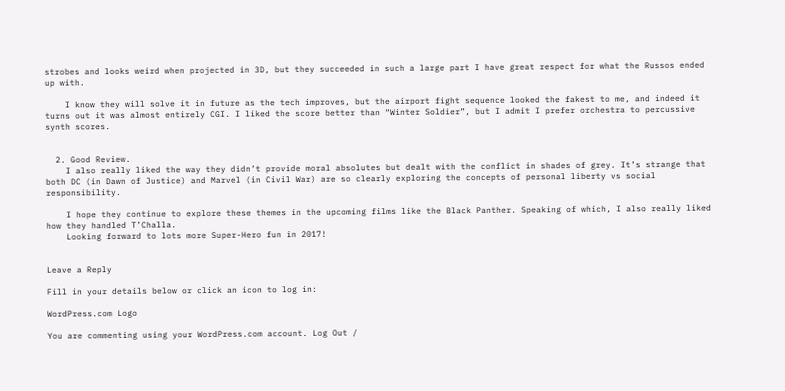strobes and looks weird when projected in 3D, but they succeeded in such a large part I have great respect for what the Russos ended up with.

    I know they will solve it in future as the tech improves, but the airport fight sequence looked the fakest to me, and indeed it turns out it was almost entirely CGI. I liked the score better than “Winter Soldier”, but I admit I prefer orchestra to percussive synth scores.


  2. Good Review.
    I also really liked the way they didn’t provide moral absolutes but dealt with the conflict in shades of grey. It’s strange that both DC (in Dawn of Justice) and Marvel (in Civil War) are so clearly exploring the concepts of personal liberty vs social responsibility.

    I hope they continue to explore these themes in the upcoming films like the Black Panther. Speaking of which, I also really liked how they handled T’Challa.
    Looking forward to lots more Super-Hero fun in 2017!


Leave a Reply

Fill in your details below or click an icon to log in:

WordPress.com Logo

You are commenting using your WordPress.com account. Log Out /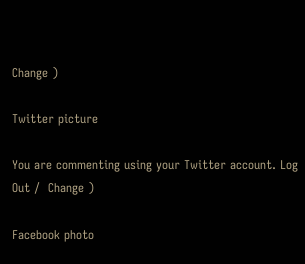Change )

Twitter picture

You are commenting using your Twitter account. Log Out /  Change )

Facebook photo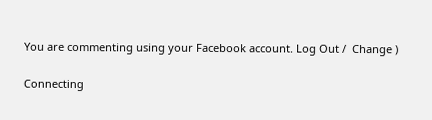You are commenting using your Facebook account. Log Out /  Change )

Connecting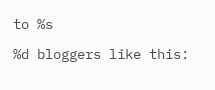to %s

%d bloggers like this: